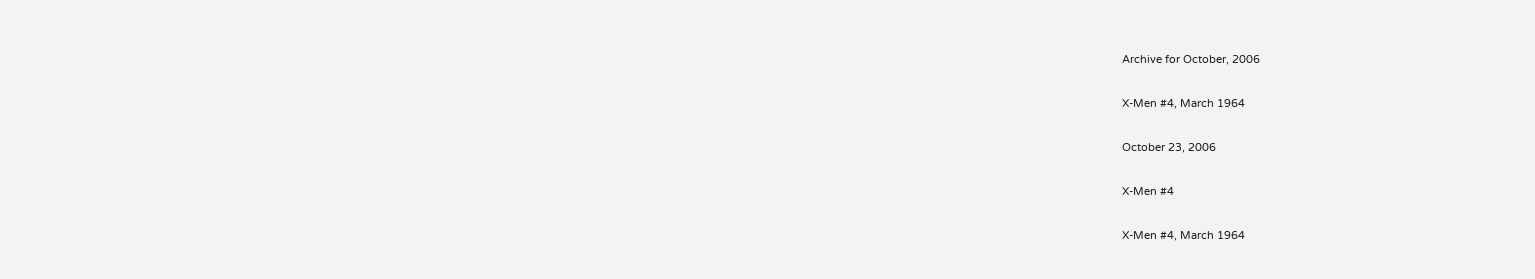Archive for October, 2006

X-Men #4, March 1964

October 23, 2006

X-Men #4

X-Men #4, March 1964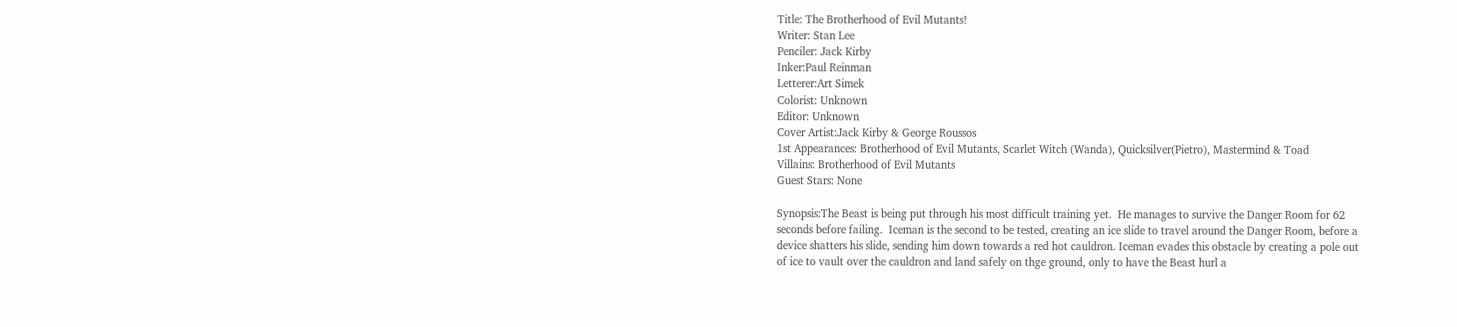Title: The Brotherhood of Evil Mutants!
Writer: Stan Lee
Penciler: Jack Kirby
Inker:Paul Reinman
Letterer:Art Simek
Colorist: Unknown
Editor: Unknown
Cover Artist:Jack Kirby & George Roussos
1st Appearances: Brotherhood of Evil Mutants, Scarlet Witch (Wanda), Quicksilver(Pietro), Mastermind & Toad
Villains: Brotherhood of Evil Mutants
Guest Stars: None

Synopsis:The Beast is being put through his most difficult training yet.  He manages to survive the Danger Room for 62 seconds before failing.  Iceman is the second to be tested, creating an ice slide to travel around the Danger Room, before a device shatters his slide, sending him down towards a red hot cauldron. Iceman evades this obstacle by creating a pole out of ice to vault over the cauldron and land safely on thge ground, only to have the Beast hurl a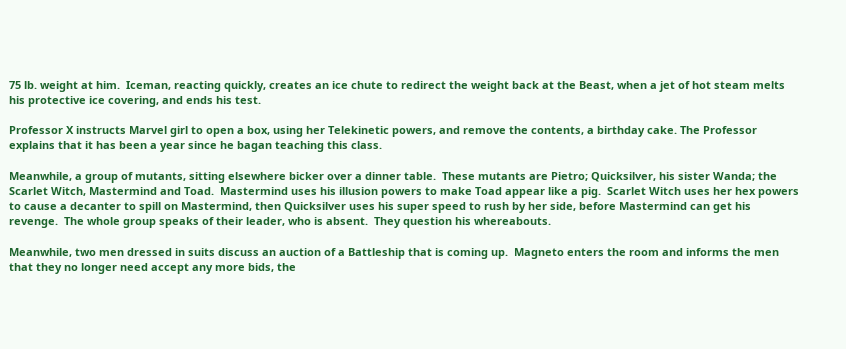75 lb. weight at him.  Iceman, reacting quickly, creates an ice chute to redirect the weight back at the Beast, when a jet of hot steam melts his protective ice covering, and ends his test.

Professor X instructs Marvel girl to open a box, using her Telekinetic powers, and remove the contents, a birthday cake. The Professor explains that it has been a year since he bagan teaching this class.

Meanwhile, a group of mutants, sitting elsewhere bicker over a dinner table.  These mutants are Pietro; Quicksilver, his sister Wanda; the Scarlet Witch, Mastermind and Toad.  Mastermind uses his illusion powers to make Toad appear like a pig.  Scarlet Witch uses her hex powers to cause a decanter to spill on Mastermind, then Quicksilver uses his super speed to rush by her side, before Mastermind can get his revenge.  The whole group speaks of their leader, who is absent.  They question his whereabouts.

Meanwhile, two men dressed in suits discuss an auction of a Battleship that is coming up.  Magneto enters the room and informs the men that they no longer need accept any more bids, the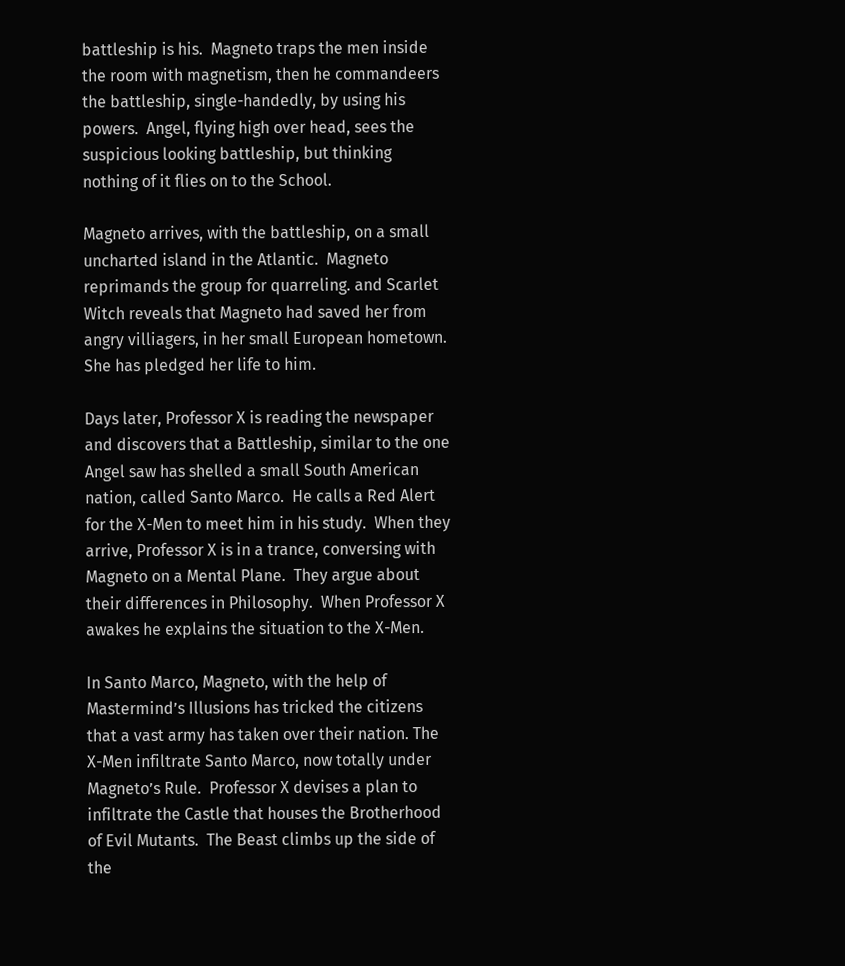battleship is his.  Magneto traps the men inside the room with magnetism, then he commandeers the battleship, single-handedly, by using his powers.  Angel, flying high over head, sees the suspicious looking battleship, but thinking nothing of it flies on to the School.

Magneto arrives, with the battleship, on a small uncharted island in the Atlantic.  Magneto reprimands the group for quarreling. and Scarlet Witch reveals that Magneto had saved her from angry villiagers, in her small European hometown.  She has pledged her life to him.

Days later, Professor X is reading the newspaper and discovers that a Battleship, similar to the one Angel saw has shelled a small South American nation, called Santo Marco.  He calls a Red Alert for the X-Men to meet him in his study.  When they arrive, Professor X is in a trance, conversing with Magneto on a Mental Plane.  They argue about their differences in Philosophy.  When Professor X awakes he explains the situation to the X-Men.

In Santo Marco, Magneto, with the help of Mastermind’s Illusions has tricked the citizens that a vast army has taken over their nation. The X-Men infiltrate Santo Marco, now totally under Magneto’s Rule.  Professor X devises a plan to infiltrate the Castle that houses the Brotherhood of Evil Mutants.  The Beast climbs up the side of the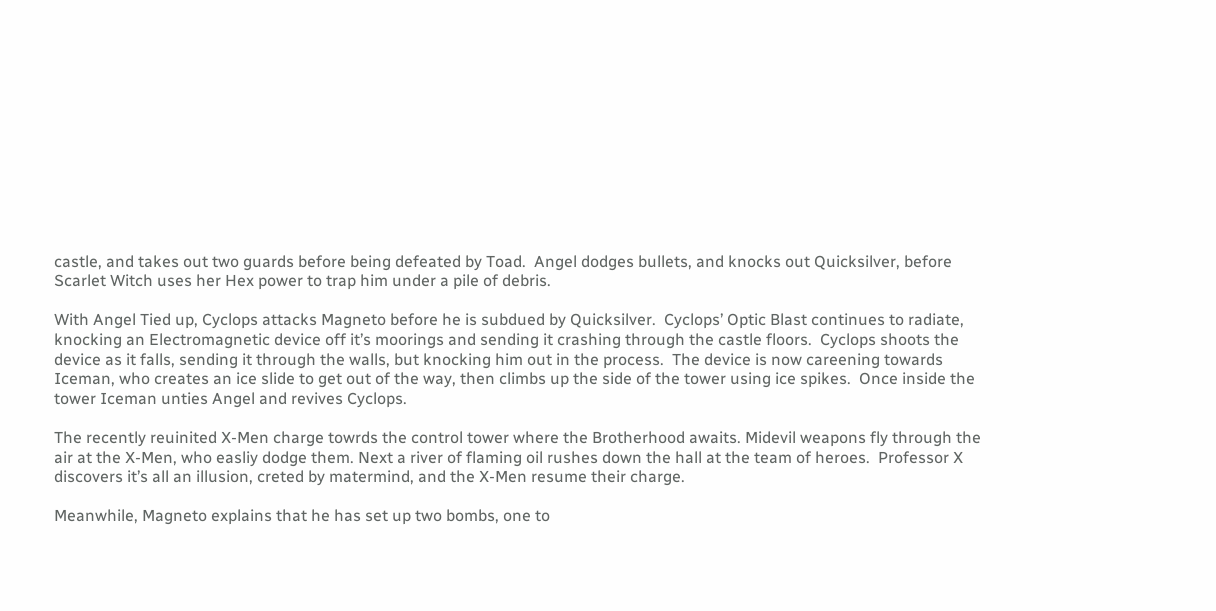castle, and takes out two guards before being defeated by Toad.  Angel dodges bullets, and knocks out Quicksilver, before Scarlet Witch uses her Hex power to trap him under a pile of debris.

With Angel Tied up, Cyclops attacks Magneto before he is subdued by Quicksilver.  Cyclops’ Optic Blast continues to radiate, knocking an Electromagnetic device off it’s moorings and sending it crashing through the castle floors.  Cyclops shoots the device as it falls, sending it through the walls, but knocking him out in the process.  The device is now careening towards Iceman, who creates an ice slide to get out of the way, then climbs up the side of the tower using ice spikes.  Once inside the tower Iceman unties Angel and revives Cyclops.

The recently reuinited X-Men charge towrds the control tower where the Brotherhood awaits. Midevil weapons fly through the air at the X-Men, who easliy dodge them. Next a river of flaming oil rushes down the hall at the team of heroes.  Professor X discovers it’s all an illusion, creted by matermind, and the X-Men resume their charge.

Meanwhile, Magneto explains that he has set up two bombs, one to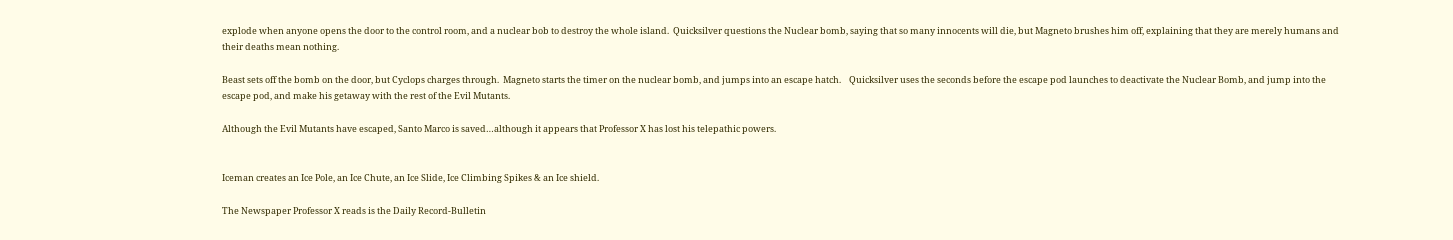explode when anyone opens the door to the control room, and a nuclear bob to destroy the whole island.  Quicksilver questions the Nuclear bomb, saying that so many innocents will die, but Magneto brushes him off, explaining that they are merely humans and their deaths mean nothing.

Beast sets off the bomb on the door, but Cyclops charges through.  Magneto starts the timer on the nuclear bomb, and jumps into an escape hatch.    Quicksilver uses the seconds before the escape pod launches to deactivate the Nuclear Bomb, and jump into the escape pod, and make his getaway with the rest of the Evil Mutants.

Although the Evil Mutants have escaped, Santo Marco is saved…although it appears that Professor X has lost his telepathic powers.


Iceman creates an Ice Pole, an Ice Chute, an Ice Slide, Ice Climbing Spikes & an Ice shield.

The Newspaper Professor X reads is the Daily Record-Bulletin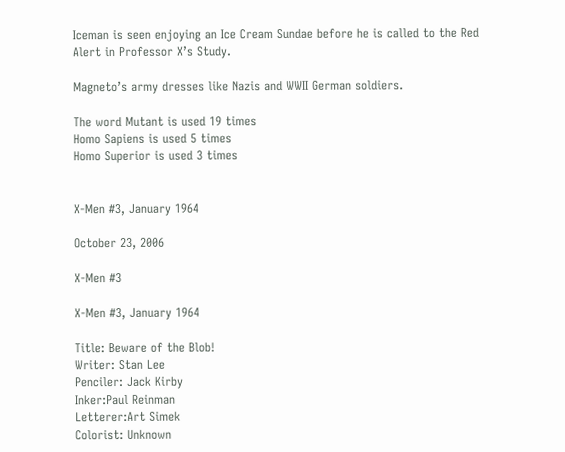Iceman is seen enjoying an Ice Cream Sundae before he is called to the Red Alert in Professor X’s Study.

Magneto’s army dresses like Nazis and WWII German soldiers.

The word Mutant is used 19 times
Homo Sapiens is used 5 times
Homo Superior is used 3 times


X-Men #3, January 1964

October 23, 2006

X-Men #3

X-Men #3, January 1964

Title: Beware of the Blob!
Writer: Stan Lee
Penciler: Jack Kirby
Inker:Paul Reinman
Letterer:Art Simek
Colorist: Unknown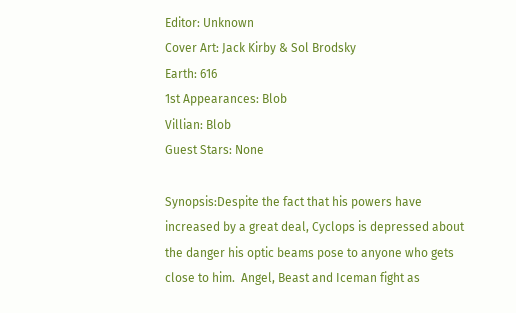Editor: Unknown
Cover Art: Jack Kirby & Sol Brodsky
Earth: 616
1st Appearances: Blob
Villian: Blob
Guest Stars: None

Synopsis:Despite the fact that his powers have increased by a great deal, Cyclops is depressed about the danger his optic beams pose to anyone who gets close to him.  Angel, Beast and Iceman fight as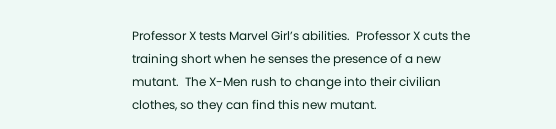Professor X tests Marvel Girl’s abilities.  Professor X cuts the training short when he senses the presence of a new mutant.  The X-Men rush to change into their civilian clothes, so they can find this new mutant.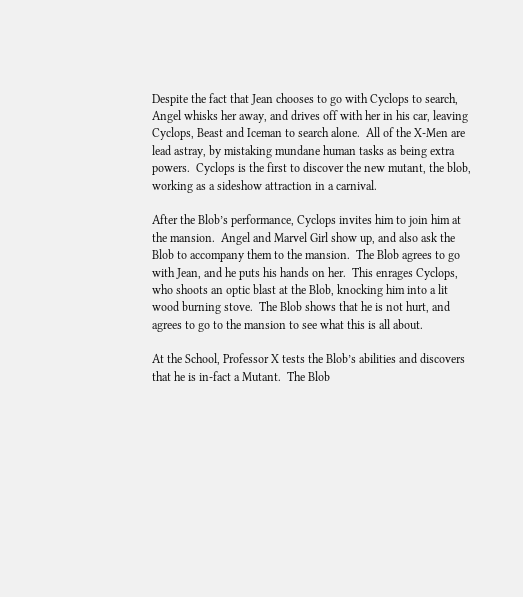Despite the fact that Jean chooses to go with Cyclops to search, Angel whisks her away, and drives off with her in his car, leaving Cyclops, Beast and Iceman to search alone.  All of the X-Men are lead astray, by mistaking mundane human tasks as being extra powers.  Cyclops is the first to discover the new mutant, the blob, working as a sideshow attraction in a carnival.

After the Blob’s performance, Cyclops invites him to join him at the mansion.  Angel and Marvel Girl show up, and also ask the Blob to accompany them to the mansion.  The Blob agrees to go with Jean, and he puts his hands on her.  This enrages Cyclops, who shoots an optic blast at the Blob, knocking him into a lit wood burning stove.  The Blob shows that he is not hurt, and agrees to go to the mansion to see what this is all about.

At the School, Professor X tests the Blob’s abilities and discovers that he is in-fact a Mutant.  The Blob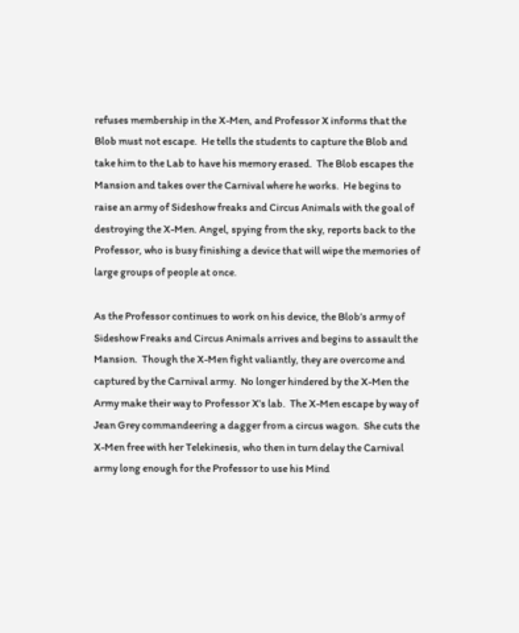refuses membership in the X-Men, and Professor X informs that the Blob must not escape.  He tells the students to capture the Blob and take him to the Lab to have his memory erased.  The Blob escapes the Mansion and takes over the Carnival where he works.  He begins to raise an army of Sideshow freaks and Circus Animals with the goal of destroying the X-Men. Angel, spying from the sky, reports back to the Professor, who is busy finishing a device that will wipe the memories of large groups of people at once.

As the Professor continues to work on his device, the Blob’s army of Sideshow Freaks and Circus Animals arrives and begins to assault the Mansion.  Though the X-Men fight valiantly, they are overcome and captured by the Carnival army.  No longer hindered by the X-Men the Army make their way to Professor X’s lab.  The X-Men escape by way of Jean Grey commandeering a dagger from a circus wagon.  She cuts the X-Men free with her Telekinesis, who then in turn delay the Carnival army long enough for the Professor to use his Mind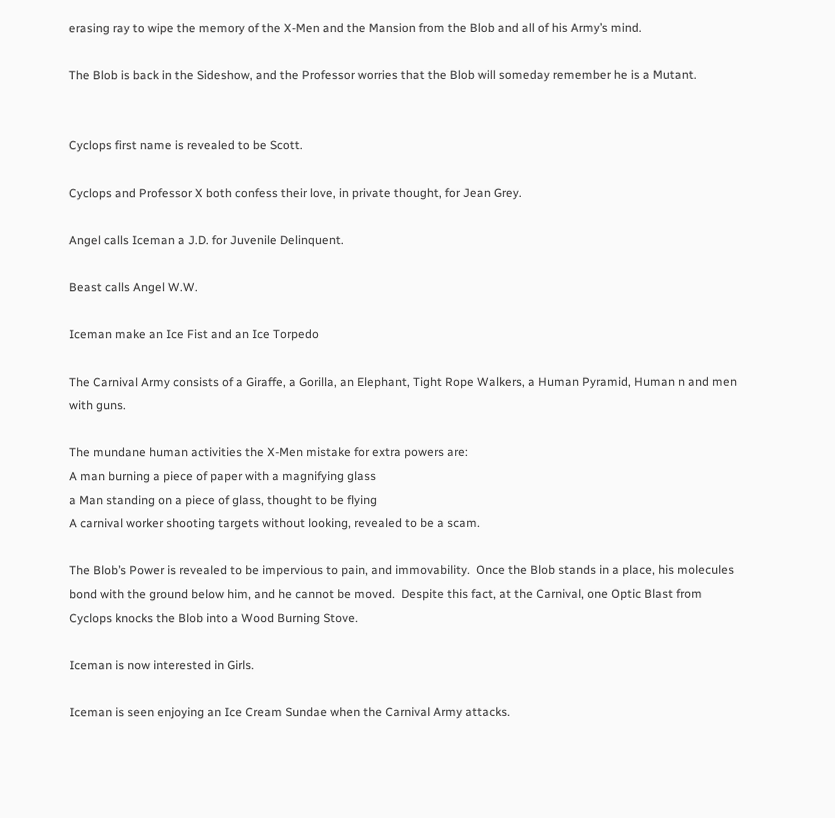erasing ray to wipe the memory of the X-Men and the Mansion from the Blob and all of his Army’s mind.

The Blob is back in the Sideshow, and the Professor worries that the Blob will someday remember he is a Mutant.


Cyclops first name is revealed to be Scott.

Cyclops and Professor X both confess their love, in private thought, for Jean Grey.

Angel calls Iceman a J.D. for Juvenile Delinquent.

Beast calls Angel W.W.

Iceman make an Ice Fist and an Ice Torpedo

The Carnival Army consists of a Giraffe, a Gorilla, an Elephant, Tight Rope Walkers, a Human Pyramid, Human n and men with guns.

The mundane human activities the X-Men mistake for extra powers are:
A man burning a piece of paper with a magnifying glass
a Man standing on a piece of glass, thought to be flying
A carnival worker shooting targets without looking, revealed to be a scam.

The Blob’s Power is revealed to be impervious to pain, and immovability.  Once the Blob stands in a place, his molecules bond with the ground below him, and he cannot be moved.  Despite this fact, at the Carnival, one Optic Blast from Cyclops knocks the Blob into a Wood Burning Stove.

Iceman is now interested in Girls.

Iceman is seen enjoying an Ice Cream Sundae when the Carnival Army attacks.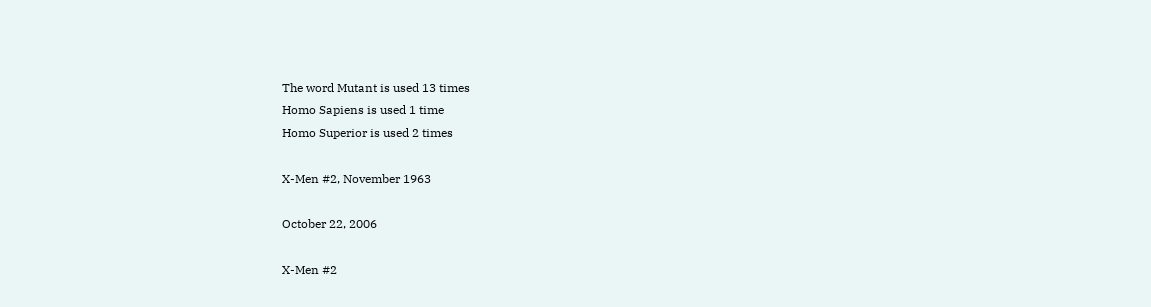The word Mutant is used 13 times
Homo Sapiens is used 1 time
Homo Superior is used 2 times

X-Men #2, November 1963

October 22, 2006

X-Men #2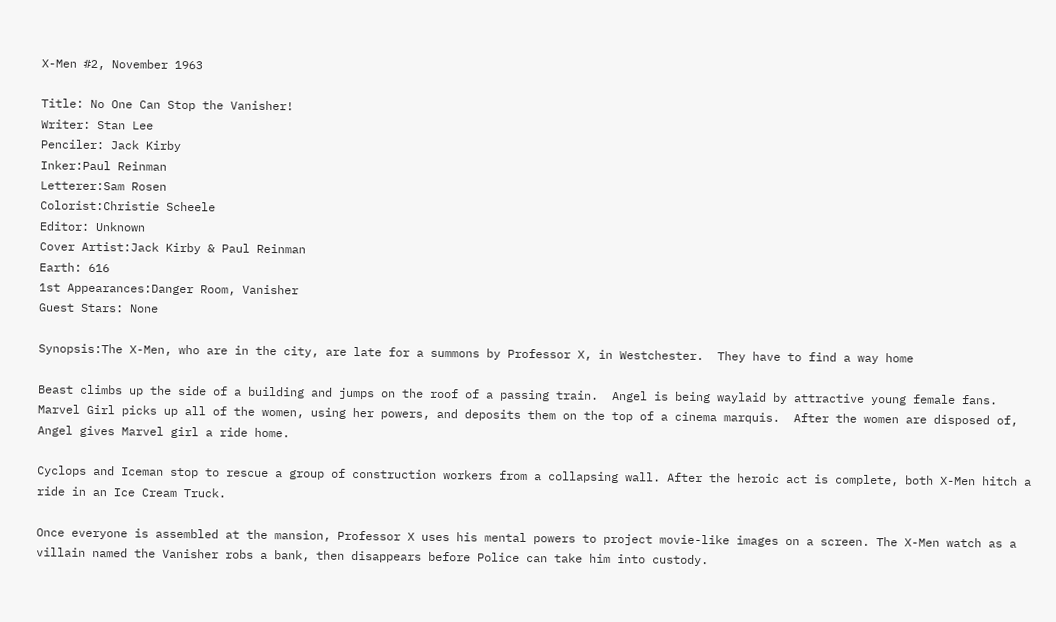X-Men #2, November 1963

Title: No One Can Stop the Vanisher!
Writer: Stan Lee
Penciler: Jack Kirby
Inker:Paul Reinman
Letterer:Sam Rosen
Colorist:Christie Scheele
Editor: Unknown
Cover Artist:Jack Kirby & Paul Reinman
Earth: 616
1st Appearances:Danger Room, Vanisher
Guest Stars: None

Synopsis:The X-Men, who are in the city, are late for a summons by Professor X, in Westchester.  They have to find a way home

Beast climbs up the side of a building and jumps on the roof of a passing train.  Angel is being waylaid by attractive young female fans.  Marvel Girl picks up all of the women, using her powers, and deposits them on the top of a cinema marquis.  After the women are disposed of, Angel gives Marvel girl a ride home.

Cyclops and Iceman stop to rescue a group of construction workers from a collapsing wall. After the heroic act is complete, both X-Men hitch a ride in an Ice Cream Truck.

Once everyone is assembled at the mansion, Professor X uses his mental powers to project movie-like images on a screen. The X-Men watch as a villain named the Vanisher robs a bank, then disappears before Police can take him into custody.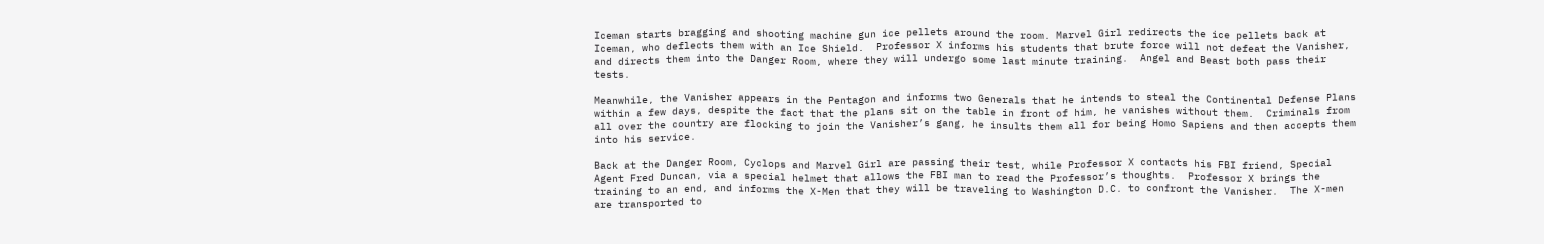Iceman starts bragging and shooting machine gun ice pellets around the room. Marvel Girl redirects the ice pellets back at Iceman, who deflects them with an Ice Shield.  Professor X informs his students that brute force will not defeat the Vanisher, and directs them into the Danger Room, where they will undergo some last minute training.  Angel and Beast both pass their tests.

Meanwhile, the Vanisher appears in the Pentagon and informs two Generals that he intends to steal the Continental Defense Plans within a few days, despite the fact that the plans sit on the table in front of him, he vanishes without them.  Criminals from all over the country are flocking to join the Vanisher’s gang, he insults them all for being Homo Sapiens and then accepts them into his service.

Back at the Danger Room, Cyclops and Marvel Girl are passing their test, while Professor X contacts his FBI friend, Special Agent Fred Duncan, via a special helmet that allows the FBI man to read the Professor’s thoughts.  Professor X brings the training to an end, and informs the X-Men that they will be traveling to Washington D.C. to confront the Vanisher.  The X-men are transported to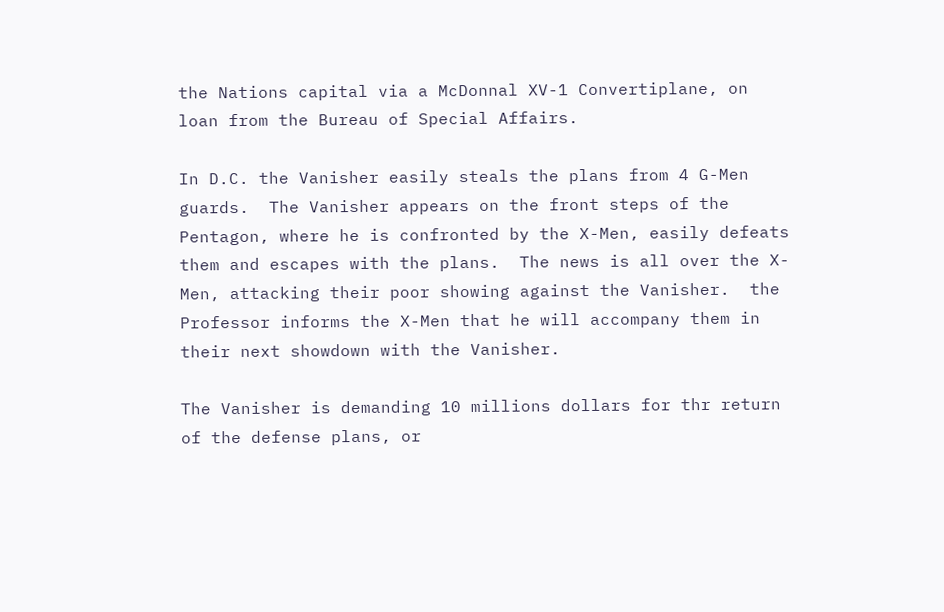the Nations capital via a McDonnal XV-1 Convertiplane, on loan from the Bureau of Special Affairs.

In D.C. the Vanisher easily steals the plans from 4 G-Men guards.  The Vanisher appears on the front steps of the Pentagon, where he is confronted by the X-Men, easily defeats them and escapes with the plans.  The news is all over the X-Men, attacking their poor showing against the Vanisher.  the Professor informs the X-Men that he will accompany them in their next showdown with the Vanisher.

The Vanisher is demanding 10 millions dollars for thr return of the defense plans, or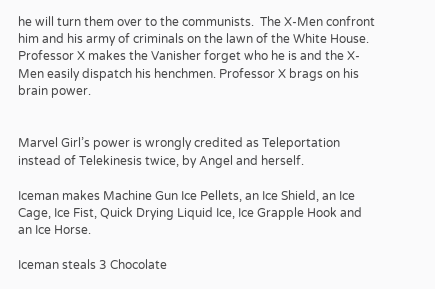he will turn them over to the communists.  The X-Men confront him and his army of criminals on the lawn of the White House.  Professor X makes the Vanisher forget who he is and the X-Men easily dispatch his henchmen. Professor X brags on his brain power.


Marvel Girl’s power is wrongly credited as Teleportation instead of Telekinesis twice, by Angel and herself.

Iceman makes Machine Gun Ice Pellets, an Ice Shield, an Ice Cage, Ice Fist, Quick Drying Liquid Ice, Ice Grapple Hook and an Ice Horse.

Iceman steals 3 Chocolate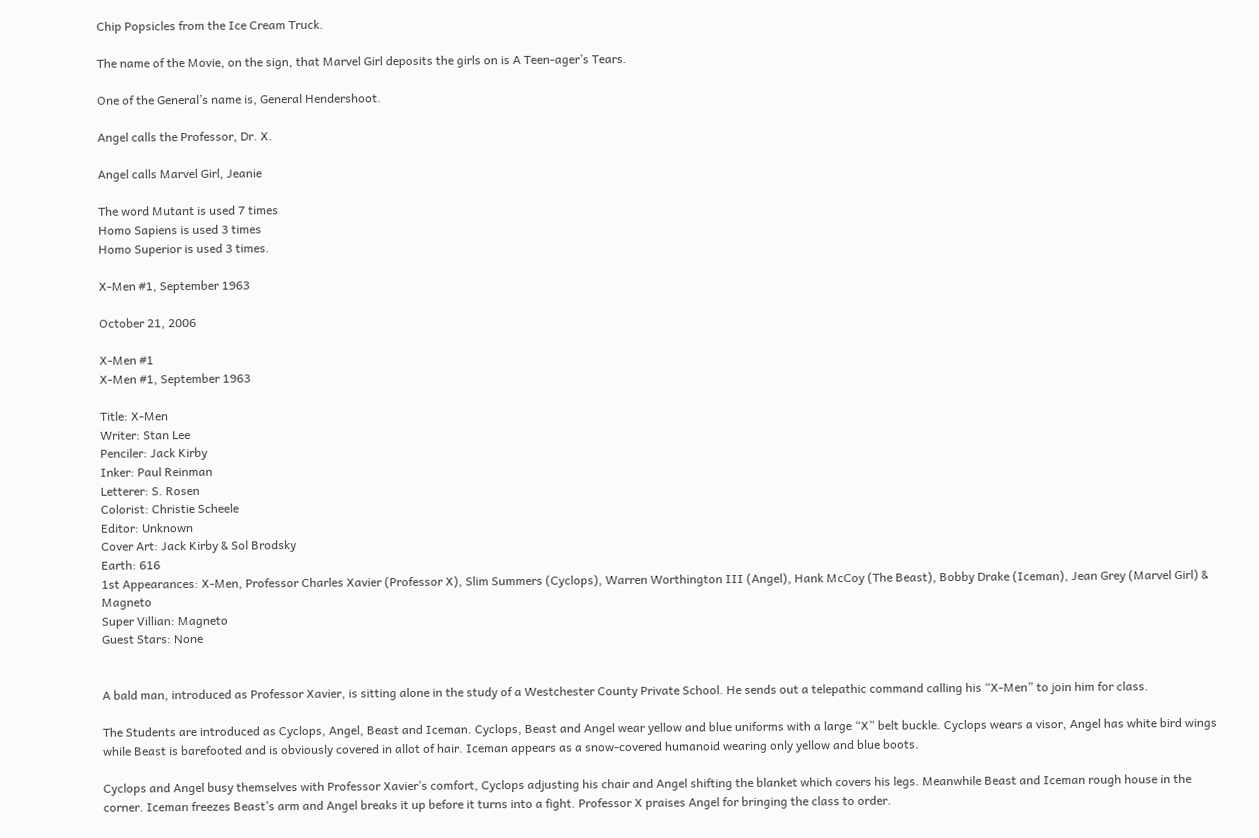Chip Popsicles from the Ice Cream Truck.

The name of the Movie, on the sign, that Marvel Girl deposits the girls on is A Teen-ager’s Tears.

One of the General’s name is, General Hendershoot.

Angel calls the Professor, Dr. X.

Angel calls Marvel Girl, Jeanie

The word Mutant is used 7 times
Homo Sapiens is used 3 times
Homo Superior is used 3 times.

X-Men #1, September 1963

October 21, 2006

X-Men #1
X-Men #1, September 1963

Title: X-Men
Writer: Stan Lee
Penciler: Jack Kirby
Inker: Paul Reinman
Letterer: S. Rosen
Colorist: Christie Scheele
Editor: Unknown
Cover Art: Jack Kirby & Sol Brodsky
Earth: 616
1st Appearances: X-Men, Professor Charles Xavier (Professor X), Slim Summers (Cyclops), Warren Worthington III (Angel), Hank McCoy (The Beast), Bobby Drake (Iceman), Jean Grey (Marvel Girl) & Magneto
Super Villian: Magneto
Guest Stars: None


A bald man, introduced as Professor Xavier, is sitting alone in the study of a Westchester County Private School. He sends out a telepathic command calling his “X-Men” to join him for class.

The Students are introduced as Cyclops, Angel, Beast and Iceman. Cyclops, Beast and Angel wear yellow and blue uniforms with a large “X” belt buckle. Cyclops wears a visor, Angel has white bird wings while Beast is barefooted and is obviously covered in allot of hair. Iceman appears as a snow-covered humanoid wearing only yellow and blue boots.

Cyclops and Angel busy themselves with Professor Xavier’s comfort, Cyclops adjusting his chair and Angel shifting the blanket which covers his legs. Meanwhile Beast and Iceman rough house in the corner. Iceman freezes Beast’s arm and Angel breaks it up before it turns into a fight. Professor X praises Angel for bringing the class to order.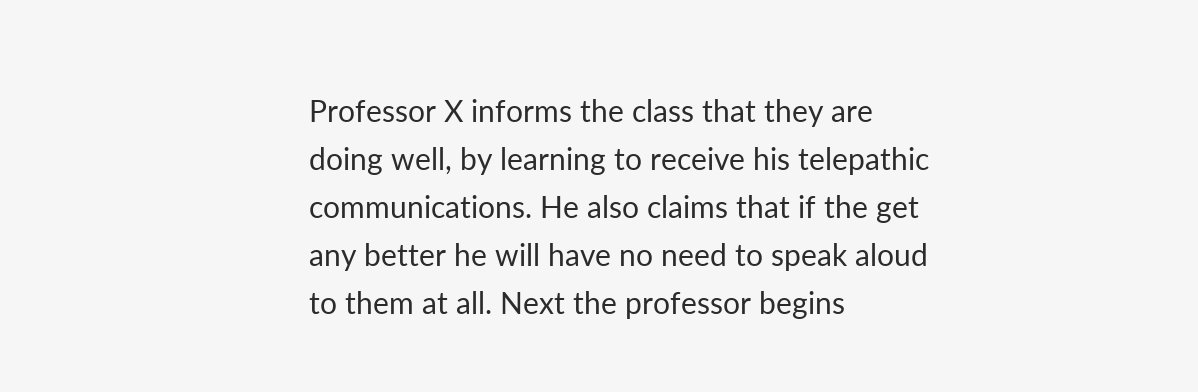Professor X informs the class that they are doing well, by learning to receive his telepathic communications. He also claims that if the get any better he will have no need to speak aloud to them at all. Next the professor begins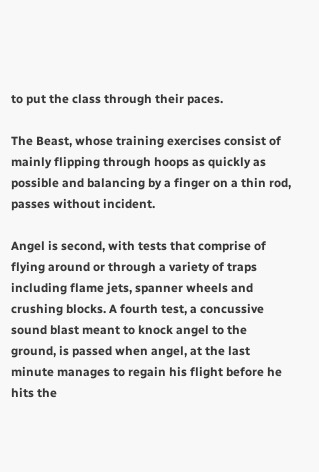to put the class through their paces.

The Beast, whose training exercises consist of mainly flipping through hoops as quickly as possible and balancing by a finger on a thin rod, passes without incident.

Angel is second, with tests that comprise of flying around or through a variety of traps including flame jets, spanner wheels and crushing blocks. A fourth test, a concussive sound blast meant to knock angel to the ground, is passed when angel, at the last minute manages to regain his flight before he hits the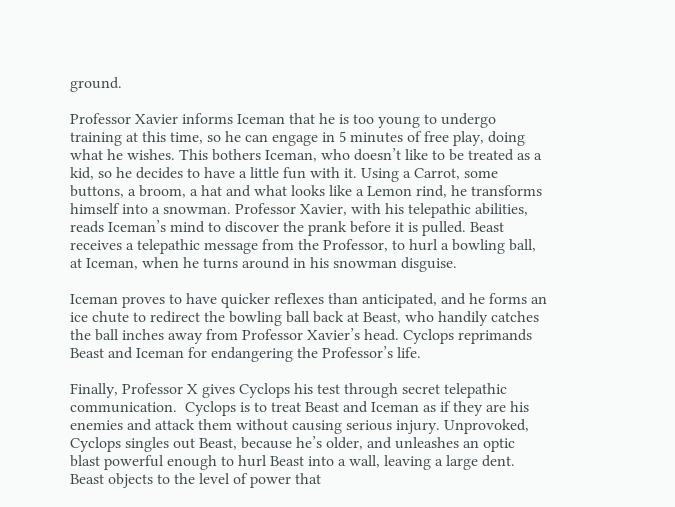ground.

Professor Xavier informs Iceman that he is too young to undergo training at this time, so he can engage in 5 minutes of free play, doing what he wishes. This bothers Iceman, who doesn’t like to be treated as a kid, so he decides to have a little fun with it. Using a Carrot, some buttons, a broom, a hat and what looks like a Lemon rind, he transforms himself into a snowman. Professor Xavier, with his telepathic abilities, reads Iceman’s mind to discover the prank before it is pulled. Beast receives a telepathic message from the Professor, to hurl a bowling ball, at Iceman, when he turns around in his snowman disguise.

Iceman proves to have quicker reflexes than anticipated, and he forms an ice chute to redirect the bowling ball back at Beast, who handily catches the ball inches away from Professor Xavier’s head. Cyclops reprimands Beast and Iceman for endangering the Professor’s life.

Finally, Professor X gives Cyclops his test through secret telepathic communication.  Cyclops is to treat Beast and Iceman as if they are his enemies and attack them without causing serious injury. Unprovoked, Cyclops singles out Beast, because he’s older, and unleashes an optic blast powerful enough to hurl Beast into a wall, leaving a large dent. Beast objects to the level of power that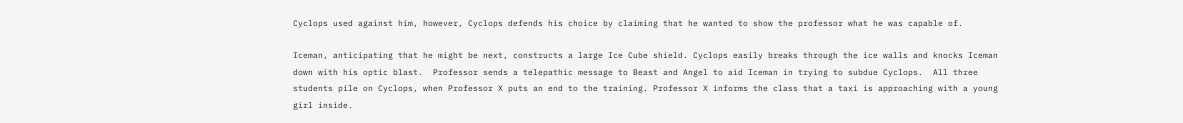Cyclops used against him, however, Cyclops defends his choice by claiming that he wanted to show the professor what he was capable of.

Iceman, anticipating that he might be next, constructs a large Ice Cube shield. Cyclops easily breaks through the ice walls and knocks Iceman down with his optic blast.  Professor sends a telepathic message to Beast and Angel to aid Iceman in trying to subdue Cyclops.  All three students pile on Cyclops, when Professor X puts an end to the training. Professor X informs the class that a taxi is approaching with a young girl inside.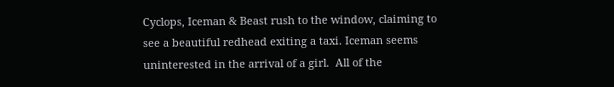Cyclops, Iceman & Beast rush to the window, claiming to see a beautiful redhead exiting a taxi. Iceman seems uninterested in the arrival of a girl.  All of the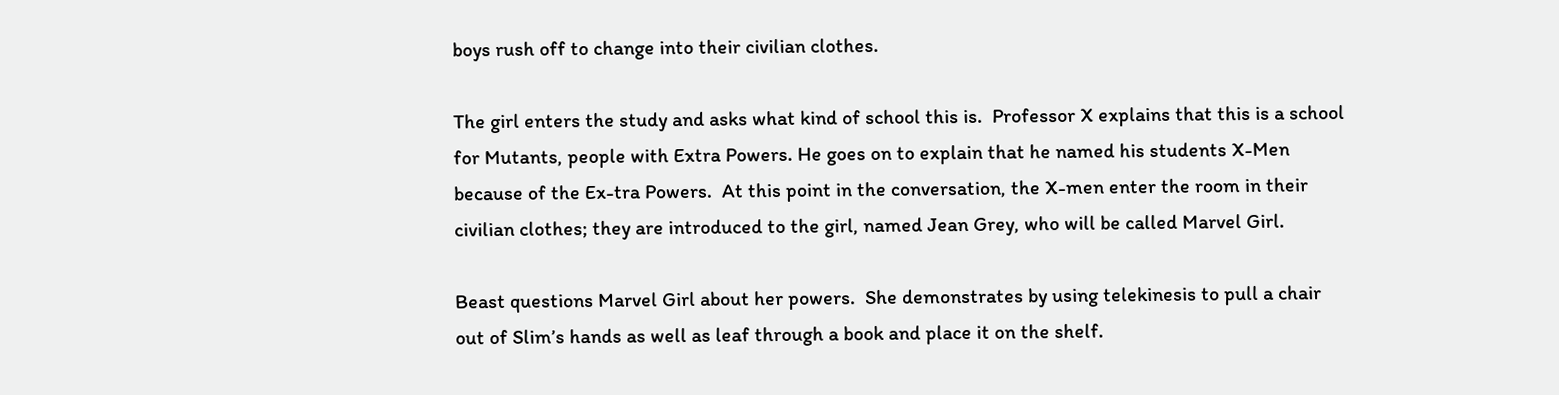boys rush off to change into their civilian clothes.

The girl enters the study and asks what kind of school this is.  Professor X explains that this is a school for Mutants, people with Extra Powers. He goes on to explain that he named his students X-Men because of the Ex-tra Powers.  At this point in the conversation, the X-men enter the room in their civilian clothes; they are introduced to the girl, named Jean Grey, who will be called Marvel Girl.

Beast questions Marvel Girl about her powers.  She demonstrates by using telekinesis to pull a chair out of Slim’s hands as well as leaf through a book and place it on the shelf.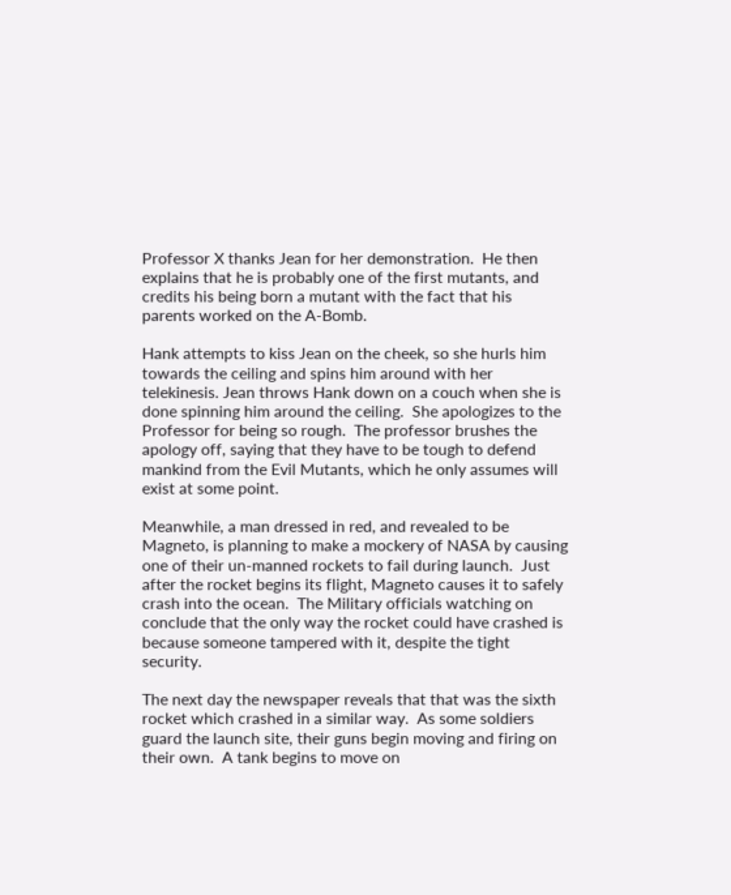Professor X thanks Jean for her demonstration.  He then explains that he is probably one of the first mutants, and credits his being born a mutant with the fact that his parents worked on the A-Bomb.

Hank attempts to kiss Jean on the cheek, so she hurls him towards the ceiling and spins him around with her telekinesis. Jean throws Hank down on a couch when she is done spinning him around the ceiling.  She apologizes to the Professor for being so rough.  The professor brushes the apology off, saying that they have to be tough to defend mankind from the Evil Mutants, which he only assumes will exist at some point.

Meanwhile, a man dressed in red, and revealed to be Magneto, is planning to make a mockery of NASA by causing one of their un-manned rockets to fail during launch.  Just after the rocket begins its flight, Magneto causes it to safely crash into the ocean.  The Military officials watching on conclude that the only way the rocket could have crashed is because someone tampered with it, despite the tight security.

The next day the newspaper reveals that that was the sixth rocket which crashed in a similar way.  As some soldiers guard the launch site, their guns begin moving and firing on their own.  A tank begins to move on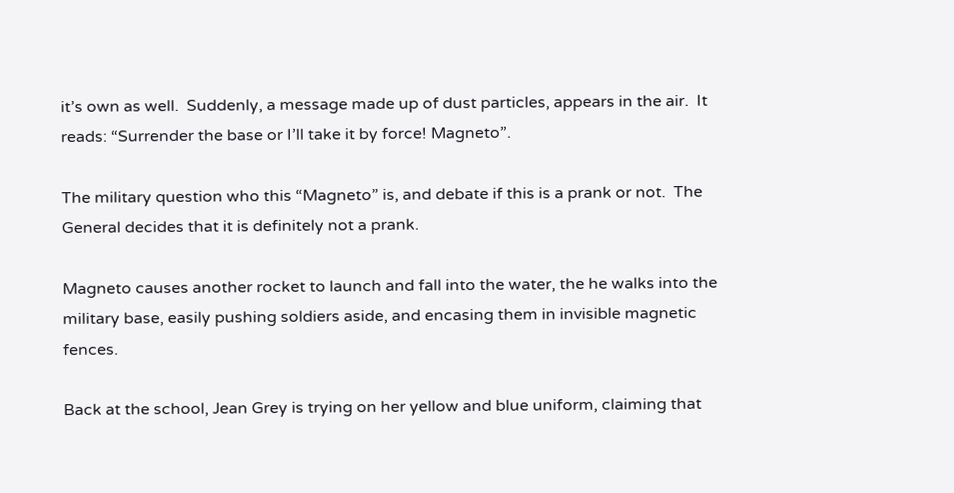it’s own as well.  Suddenly, a message made up of dust particles, appears in the air.  It reads: “Surrender the base or I’ll take it by force! Magneto”.

The military question who this “Magneto” is, and debate if this is a prank or not.  The General decides that it is definitely not a prank.

Magneto causes another rocket to launch and fall into the water, the he walks into the military base, easily pushing soldiers aside, and encasing them in invisible magnetic fences.

Back at the school, Jean Grey is trying on her yellow and blue uniform, claiming that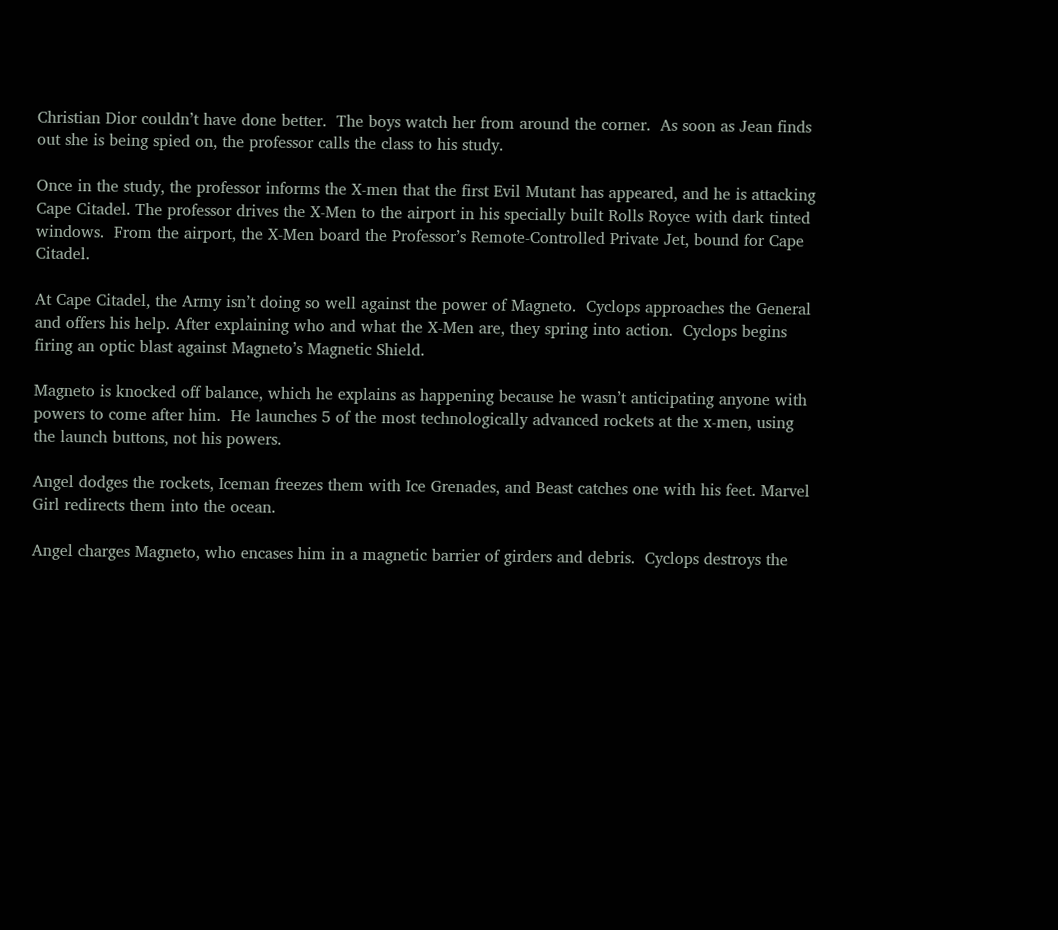Christian Dior couldn’t have done better.  The boys watch her from around the corner.  As soon as Jean finds out she is being spied on, the professor calls the class to his study.

Once in the study, the professor informs the X-men that the first Evil Mutant has appeared, and he is attacking Cape Citadel. The professor drives the X-Men to the airport in his specially built Rolls Royce with dark tinted windows.  From the airport, the X-Men board the Professor’s Remote-Controlled Private Jet, bound for Cape Citadel.

At Cape Citadel, the Army isn’t doing so well against the power of Magneto.  Cyclops approaches the General and offers his help. After explaining who and what the X-Men are, they spring into action.  Cyclops begins firing an optic blast against Magneto’s Magnetic Shield.

Magneto is knocked off balance, which he explains as happening because he wasn’t anticipating anyone with powers to come after him.  He launches 5 of the most technologically advanced rockets at the x-men, using the launch buttons, not his powers.

Angel dodges the rockets, Iceman freezes them with Ice Grenades, and Beast catches one with his feet. Marvel Girl redirects them into the ocean.

Angel charges Magneto, who encases him in a magnetic barrier of girders and debris.  Cyclops destroys the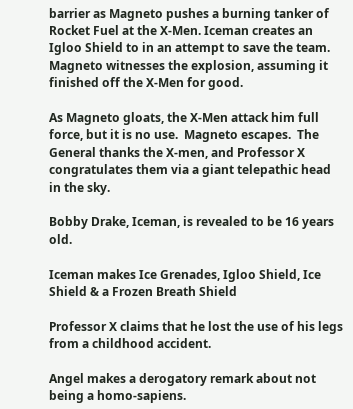barrier as Magneto pushes a burning tanker of Rocket Fuel at the X-Men. Iceman creates an Igloo Shield to in an attempt to save the team.  Magneto witnesses the explosion, assuming it finished off the X-Men for good.

As Magneto gloats, the X-Men attack him full force, but it is no use.  Magneto escapes.  The General thanks the X-men, and Professor X congratulates them via a giant telepathic head in the sky.

Bobby Drake, Iceman, is revealed to be 16 years old.

Iceman makes Ice Grenades, Igloo Shield, Ice Shield & a Frozen Breath Shield

Professor X claims that he lost the use of his legs from a childhood accident.

Angel makes a derogatory remark about not being a homo-sapiens.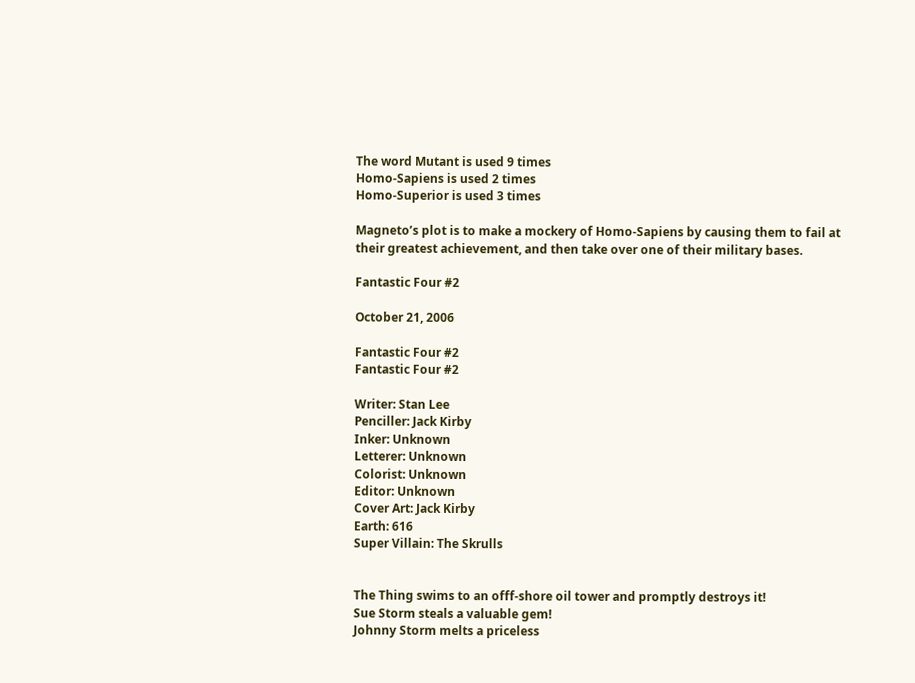The word Mutant is used 9 times
Homo-Sapiens is used 2 times
Homo-Superior is used 3 times

Magneto’s plot is to make a mockery of Homo-Sapiens by causing them to fail at their greatest achievement, and then take over one of their military bases.

Fantastic Four #2

October 21, 2006

Fantastic Four #2
Fantastic Four #2

Writer: Stan Lee
Penciller: Jack Kirby
Inker: Unknown
Letterer: Unknown
Colorist: Unknown
Editor: Unknown
Cover Art: Jack Kirby
Earth: 616
Super Villain: The Skrulls


The Thing swims to an offf-shore oil tower and promptly destroys it!
Sue Storm steals a valuable gem!
Johnny Storm melts a priceless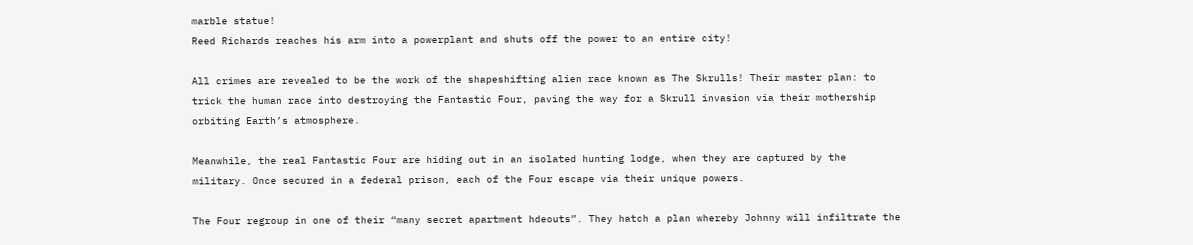marble statue!
Reed Richards reaches his arm into a powerplant and shuts off the power to an entire city!

All crimes are revealed to be the work of the shapeshifting alien race known as The Skrulls! Their master plan: to trick the human race into destroying the Fantastic Four, paving the way for a Skrull invasion via their mothership orbiting Earth’s atmosphere.

Meanwhile, the real Fantastic Four are hiding out in an isolated hunting lodge, when they are captured by the military. Once secured in a federal prison, each of the Four escape via their unique powers.

The Four regroup in one of their “many secret apartment hdeouts”. They hatch a plan whereby Johnny will infiltrate the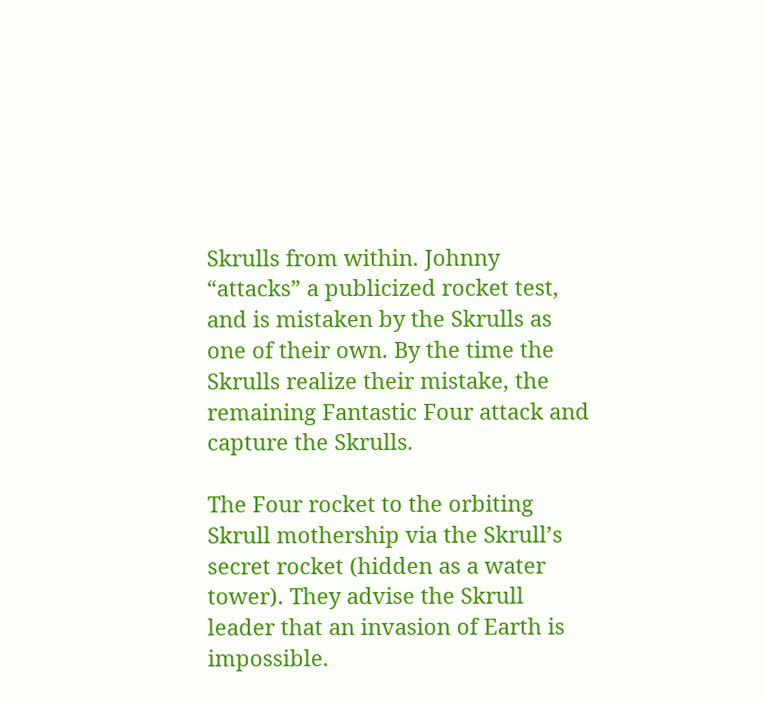Skrulls from within. Johnny “attacks” a publicized rocket test, and is mistaken by the Skrulls as one of their own. By the time the Skrulls realize their mistake, the remaining Fantastic Four attack and capture the Skrulls.

The Four rocket to the orbiting Skrull mothership via the Skrull’s secret rocket (hidden as a water tower). They advise the Skrull leader that an invasion of Earth is impossible.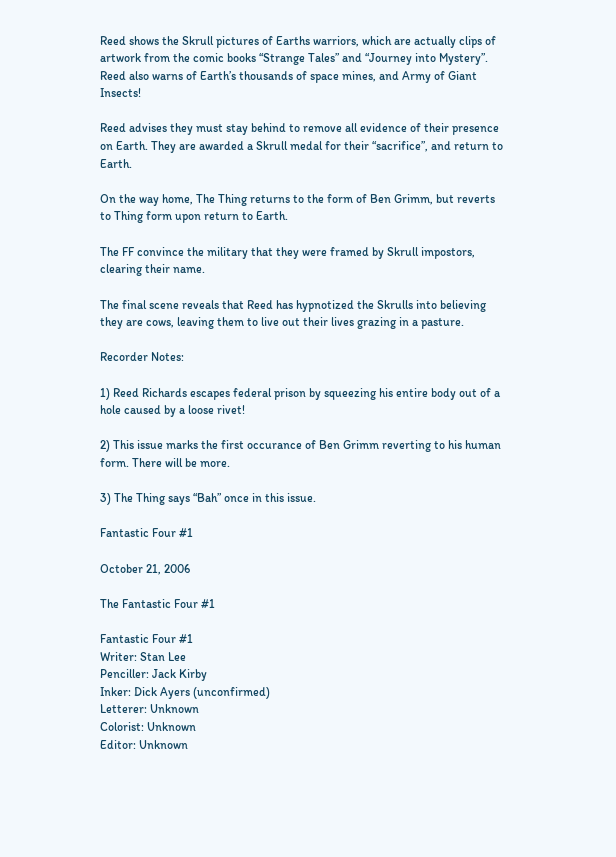Reed shows the Skrull pictures of Earths warriors, which are actually clips of artwork from the comic books “Strange Tales” and “Journey into Mystery”. Reed also warns of Earth’s thousands of space mines, and Army of Giant Insects!

Reed advises they must stay behind to remove all evidence of their presence on Earth. They are awarded a Skrull medal for their “sacrifice”, and return to Earth.

On the way home, The Thing returns to the form of Ben Grimm, but reverts to Thing form upon return to Earth.

The FF convince the military that they were framed by Skrull impostors, clearing their name.

The final scene reveals that Reed has hypnotized the Skrulls into believing they are cows, leaving them to live out their lives grazing in a pasture.

Recorder Notes:

1) Reed Richards escapes federal prison by squeezing his entire body out of a hole caused by a loose rivet!

2) This issue marks the first occurance of Ben Grimm reverting to his human form. There will be more.

3) The Thing says “Bah” once in this issue.

Fantastic Four #1

October 21, 2006

The Fantastic Four #1

Fantastic Four #1
Writer: Stan Lee
Penciller: Jack Kirby
Inker: Dick Ayers (unconfirmed)
Letterer: Unknown
Colorist: Unknown
Editor: Unknown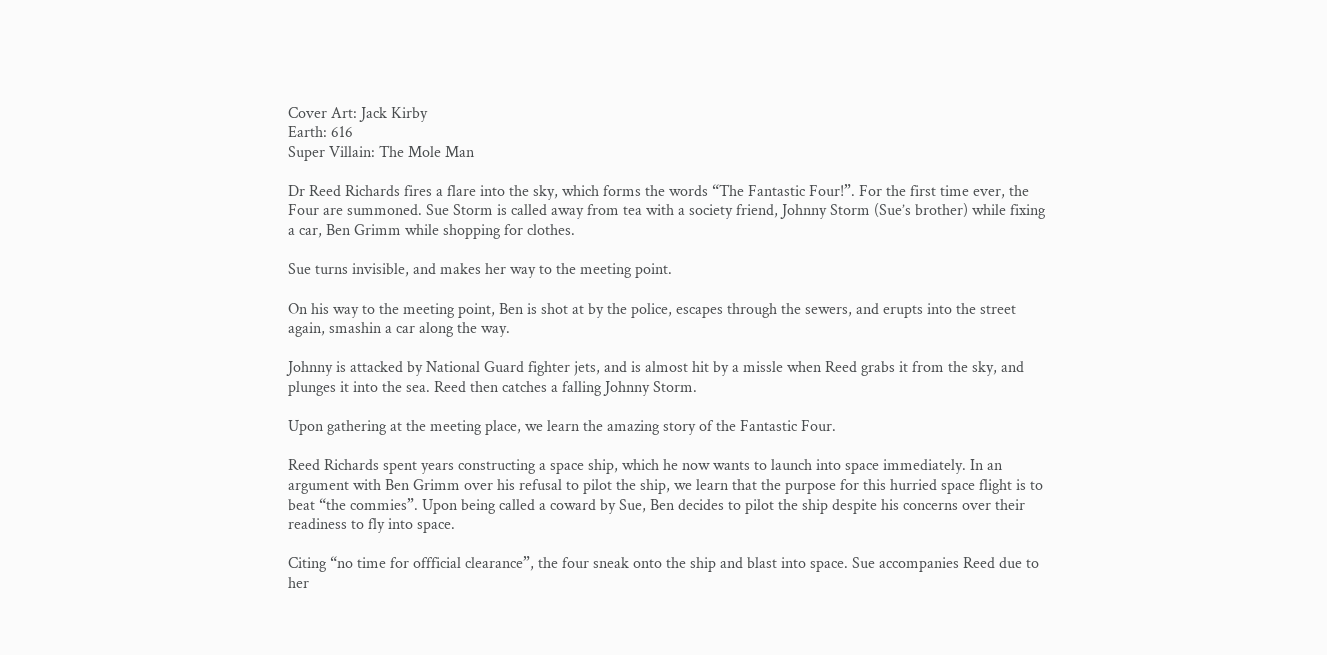Cover Art: Jack Kirby
Earth: 616
Super Villain: The Mole Man

Dr Reed Richards fires a flare into the sky, which forms the words “The Fantastic Four!”. For the first time ever, the Four are summoned. Sue Storm is called away from tea with a society friend, Johnny Storm (Sue’s brother) while fixing a car, Ben Grimm while shopping for clothes.

Sue turns invisible, and makes her way to the meeting point.

On his way to the meeting point, Ben is shot at by the police, escapes through the sewers, and erupts into the street again, smashin a car along the way.

Johnny is attacked by National Guard fighter jets, and is almost hit by a missle when Reed grabs it from the sky, and plunges it into the sea. Reed then catches a falling Johnny Storm.

Upon gathering at the meeting place, we learn the amazing story of the Fantastic Four.

Reed Richards spent years constructing a space ship, which he now wants to launch into space immediately. In an argument with Ben Grimm over his refusal to pilot the ship, we learn that the purpose for this hurried space flight is to beat “the commies”. Upon being called a coward by Sue, Ben decides to pilot the ship despite his concerns over their readiness to fly into space.

Citing “no time for offficial clearance”, the four sneak onto the ship and blast into space. Sue accompanies Reed due to her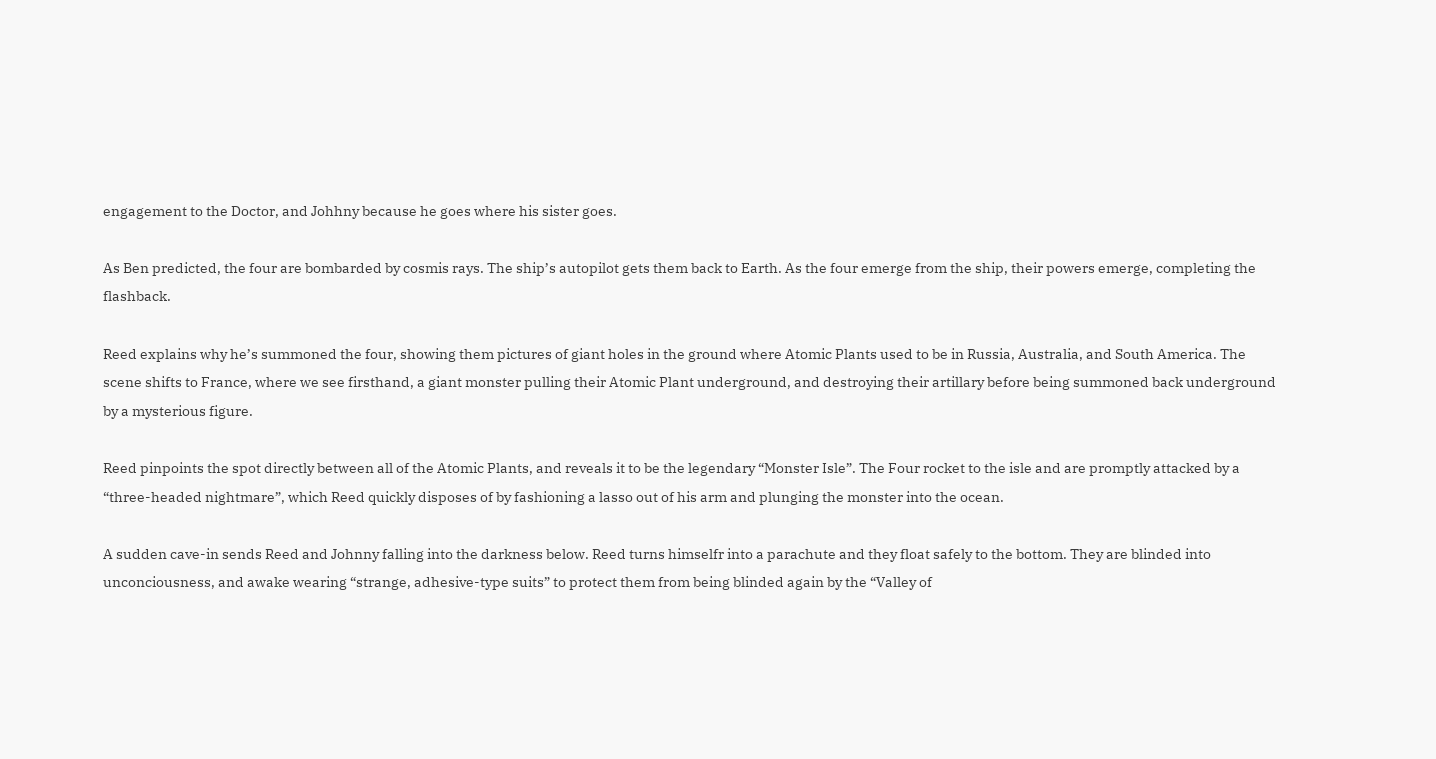engagement to the Doctor, and Johhny because he goes where his sister goes.

As Ben predicted, the four are bombarded by cosmis rays. The ship’s autopilot gets them back to Earth. As the four emerge from the ship, their powers emerge, completing the flashback.

Reed explains why he’s summoned the four, showing them pictures of giant holes in the ground where Atomic Plants used to be in Russia, Australia, and South America. The scene shifts to France, where we see firsthand, a giant monster pulling their Atomic Plant underground, and destroying their artillary before being summoned back underground by a mysterious figure.

Reed pinpoints the spot directly between all of the Atomic Plants, and reveals it to be the legendary “Monster Isle”. The Four rocket to the isle and are promptly attacked by a “three-headed nightmare”, which Reed quickly disposes of by fashioning a lasso out of his arm and plunging the monster into the ocean.

A sudden cave-in sends Reed and Johnny falling into the darkness below. Reed turns himselfr into a parachute and they float safely to the bottom. They are blinded into unconciousness, and awake wearing “strange, adhesive-type suits” to protect them from being blinded again by the “Valley of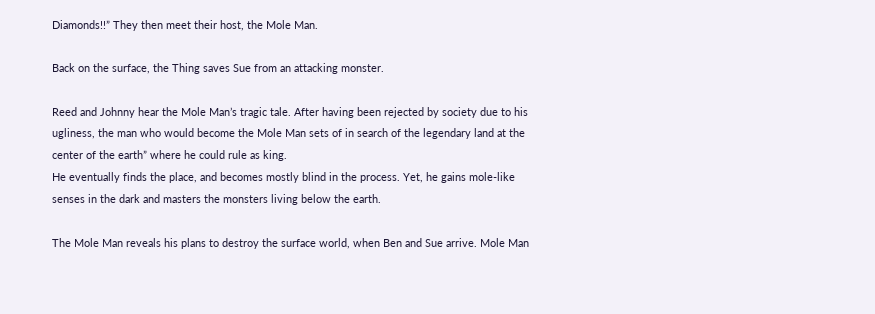Diamonds!!” They then meet their host, the Mole Man.

Back on the surface, the Thing saves Sue from an attacking monster.

Reed and Johnny hear the Mole Man’s tragic tale. After having been rejected by society due to his ugliness, the man who would become the Mole Man sets of in search of the legendary land at the center of the earth” where he could rule as king.
He eventually finds the place, and becomes mostly blind in the process. Yet, he gains mole-like senses in the dark and masters the monsters living below the earth.

The Mole Man reveals his plans to destroy the surface world, when Ben and Sue arrive. Mole Man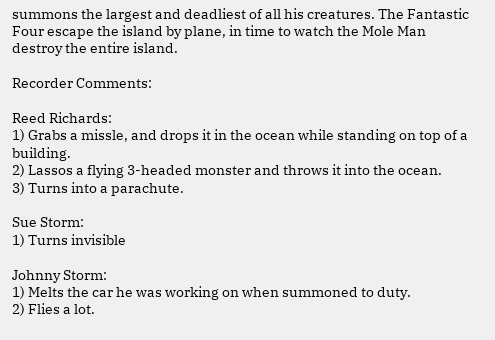summons the largest and deadliest of all his creatures. The Fantastic Four escape the island by plane, in time to watch the Mole Man destroy the entire island.

Recorder Comments:

Reed Richards:
1) Grabs a missle, and drops it in the ocean while standing on top of a building.
2) Lassos a flying 3-headed monster and throws it into the ocean.
3) Turns into a parachute.

Sue Storm:
1) Turns invisible

Johnny Storm:
1) Melts the car he was working on when summoned to duty.
2) Flies a lot.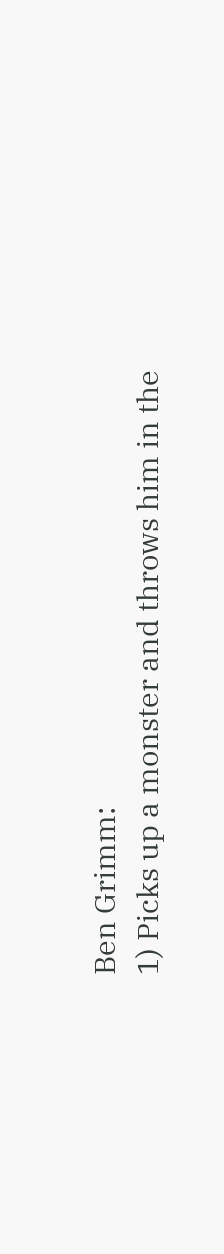Ben Grimm:
1) Picks up a monster and throws him in the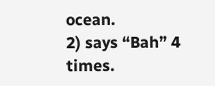ocean.
2) says “Bah” 4 times.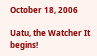October 18, 2006

Uatu, the Watcher It begins!